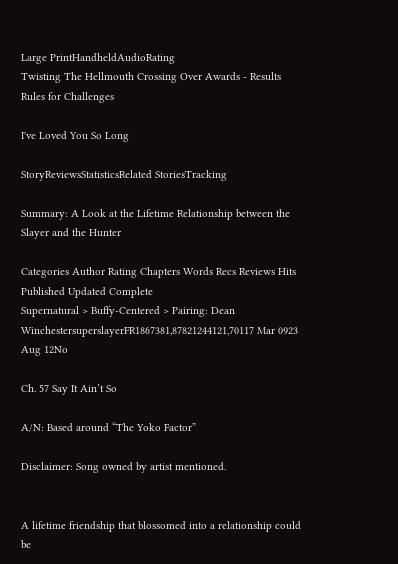Large PrintHandheldAudioRating
Twisting The Hellmouth Crossing Over Awards - Results
Rules for Challenges

I've Loved You So Long

StoryReviewsStatisticsRelated StoriesTracking

Summary: A Look at the Lifetime Relationship between the Slayer and the Hunter

Categories Author Rating Chapters Words Recs Reviews Hits Published Updated Complete
Supernatural > Buffy-Centered > Pairing: Dean WinchestersuperslayerFR1867381,87821244121,70117 Mar 0923 Aug 12No

Ch. 57 Say It Ain’t So

A/N: Based around “The Yoko Factor”

Disclaimer: Song owned by artist mentioned.


A lifetime friendship that blossomed into a relationship could be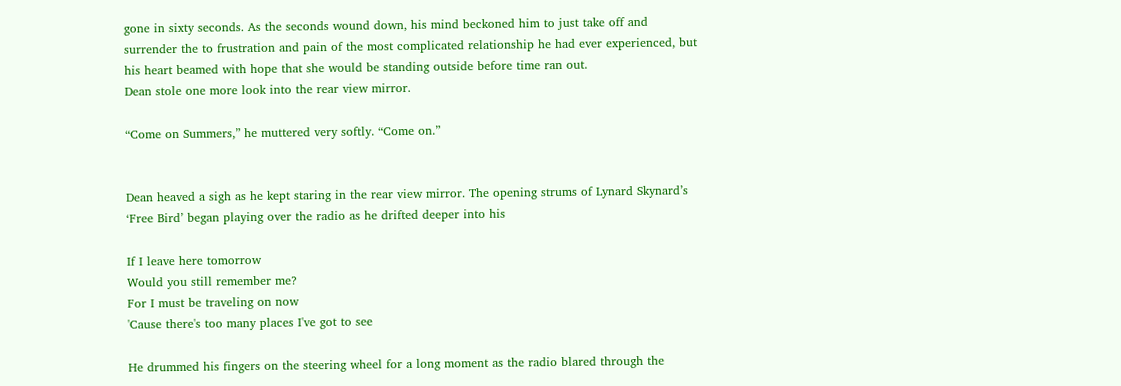gone in sixty seconds. As the seconds wound down, his mind beckoned him to just take off and surrender the to frustration and pain of the most complicated relationship he had ever experienced, but his heart beamed with hope that she would be standing outside before time ran out.
Dean stole one more look into the rear view mirror.

“Come on Summers,” he muttered very softly. “Come on.”


Dean heaved a sigh as he kept staring in the rear view mirror. The opening strums of Lynard Skynard’s ‘Free Bird’ began playing over the radio as he drifted deeper into his

If I leave here tomorrow
Would you still remember me?
For I must be traveling on now
'Cause there's too many places I've got to see

He drummed his fingers on the steering wheel for a long moment as the radio blared through the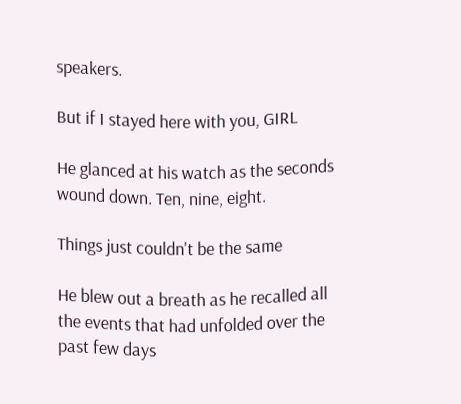speakers.

But if I stayed here with you, GIRL

He glanced at his watch as the seconds wound down. Ten, nine, eight.

Things just couldn't be the same

He blew out a breath as he recalled all the events that had unfolded over the past few days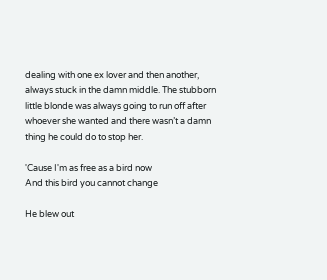dealing with one ex lover and then another, always stuck in the damn middle. The stubborn little blonde was always going to run off after whoever she wanted and there wasn’t a damn thing he could do to stop her.

'Cause I'm as free as a bird now
And this bird you cannot change

He blew out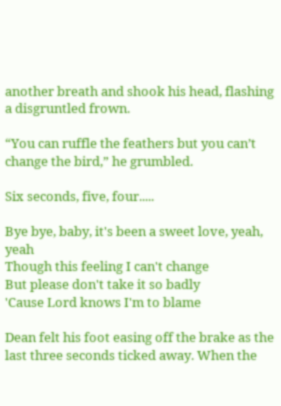another breath and shook his head, flashing a disgruntled frown.

“You can ruffle the feathers but you can’t change the bird,” he grumbled.

Six seconds, five, four.....

Bye bye, baby, it's been a sweet love, yeah, yeah
Though this feeling I can't change
But please don't take it so badly
'Cause Lord knows I'm to blame

Dean felt his foot easing off the brake as the last three seconds ticked away. When the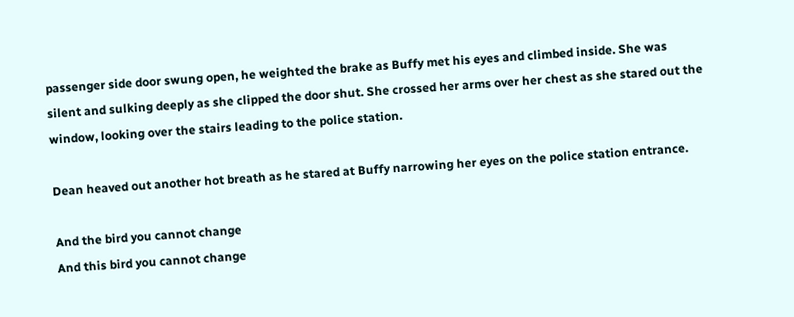passenger side door swung open, he weighted the brake as Buffy met his eyes and climbed inside. She was silent and sulking deeply as she clipped the door shut. She crossed her arms over her chest as she stared out the window, looking over the stairs leading to the police station.

Dean heaved out another hot breath as he stared at Buffy narrowing her eyes on the police station entrance.

And the bird you cannot change
And this bird you cannot change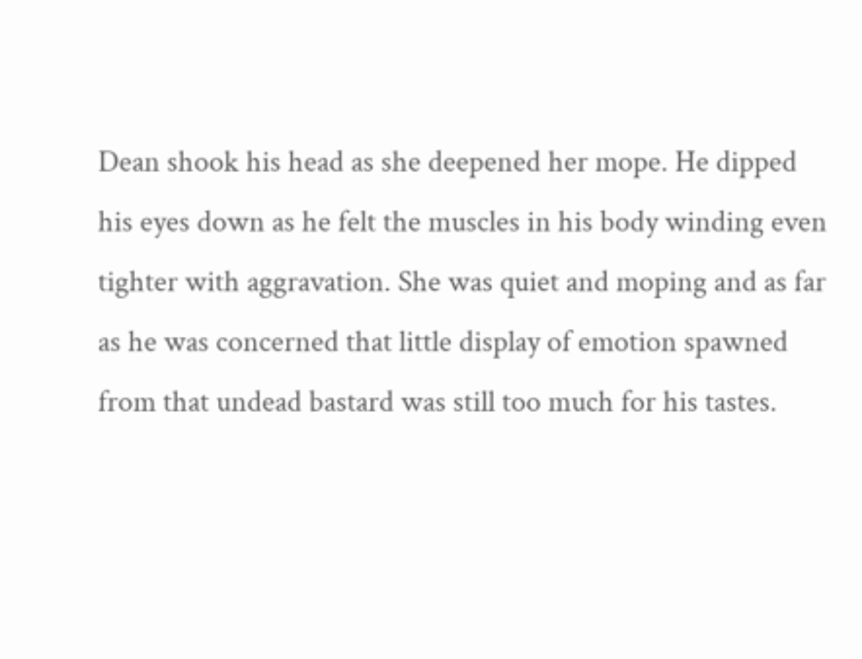Dean shook his head as she deepened her mope. He dipped his eyes down as he felt the muscles in his body winding even tighter with aggravation. She was quiet and moping and as far as he was concerned that little display of emotion spawned from that undead bastard was still too much for his tastes.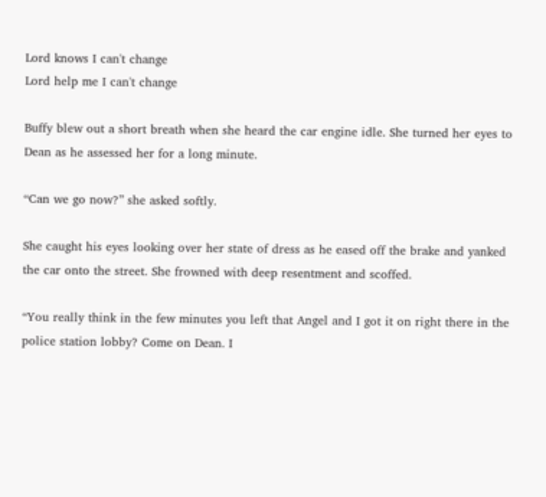Lord knows I can't change
Lord help me I can't change

Buffy blew out a short breath when she heard the car engine idle. She turned her eyes to Dean as he assessed her for a long minute.

“Can we go now?” she asked softly.

She caught his eyes looking over her state of dress as he eased off the brake and yanked the car onto the street. She frowned with deep resentment and scoffed.

“You really think in the few minutes you left that Angel and I got it on right there in the police station lobby? Come on Dean. I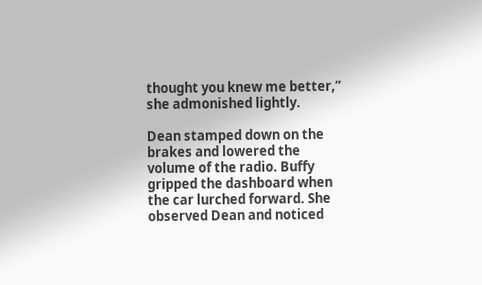thought you knew me better,” she admonished lightly.

Dean stamped down on the brakes and lowered the volume of the radio. Buffy gripped the dashboard when the car lurched forward. She observed Dean and noticed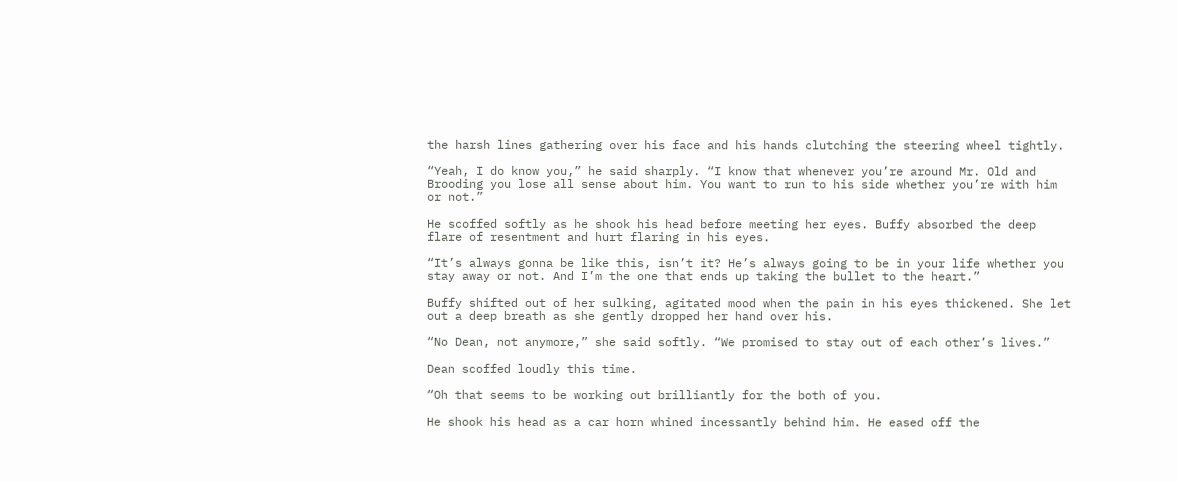the harsh lines gathering over his face and his hands clutching the steering wheel tightly.

“Yeah, I do know you,” he said sharply. “I know that whenever you’re around Mr. Old and Brooding you lose all sense about him. You want to run to his side whether you’re with him or not.”

He scoffed softly as he shook his head before meeting her eyes. Buffy absorbed the deep flare of resentment and hurt flaring in his eyes.

“It’s always gonna be like this, isn’t it? He’s always going to be in your life whether you stay away or not. And I’m the one that ends up taking the bullet to the heart.”

Buffy shifted out of her sulking, agitated mood when the pain in his eyes thickened. She let out a deep breath as she gently dropped her hand over his.

“No Dean, not anymore,” she said softly. “We promised to stay out of each other’s lives.”

Dean scoffed loudly this time.

“Oh that seems to be working out brilliantly for the both of you.

He shook his head as a car horn whined incessantly behind him. He eased off the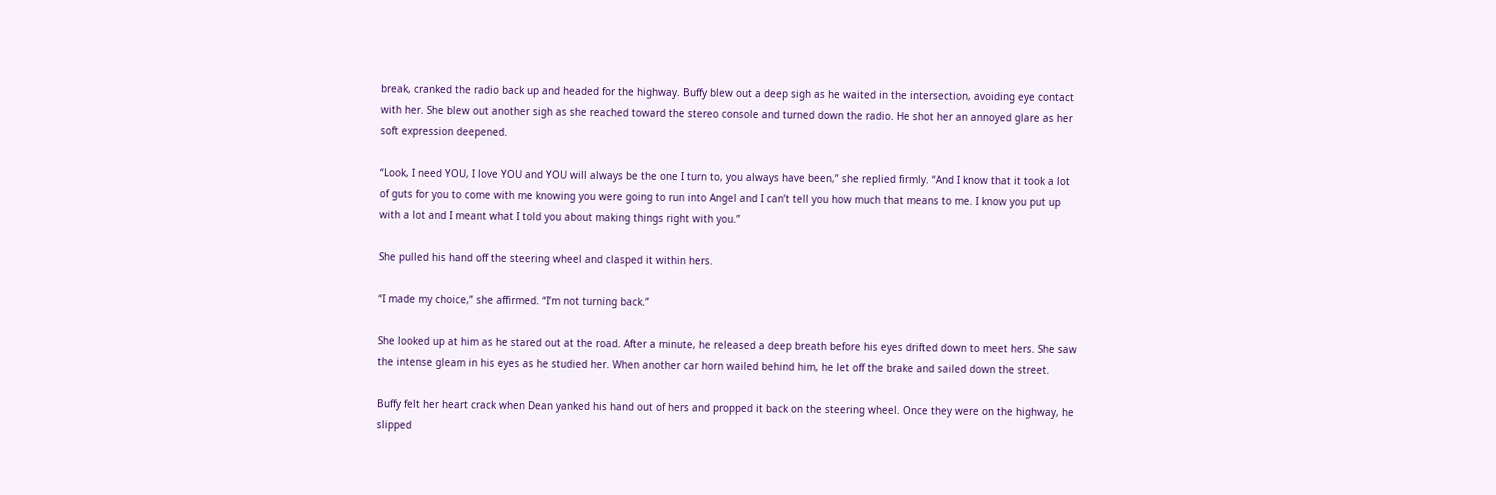break, cranked the radio back up and headed for the highway. Buffy blew out a deep sigh as he waited in the intersection, avoiding eye contact with her. She blew out another sigh as she reached toward the stereo console and turned down the radio. He shot her an annoyed glare as her soft expression deepened.

“Look, I need YOU, I love YOU and YOU will always be the one I turn to, you always have been,” she replied firmly. “And I know that it took a lot of guts for you to come with me knowing you were going to run into Angel and I can’t tell you how much that means to me. I know you put up with a lot and I meant what I told you about making things right with you.”

She pulled his hand off the steering wheel and clasped it within hers.

“I made my choice,” she affirmed. “I’m not turning back.”

She looked up at him as he stared out at the road. After a minute, he released a deep breath before his eyes drifted down to meet hers. She saw the intense gleam in his eyes as he studied her. When another car horn wailed behind him, he let off the brake and sailed down the street.

Buffy felt her heart crack when Dean yanked his hand out of hers and propped it back on the steering wheel. Once they were on the highway, he slipped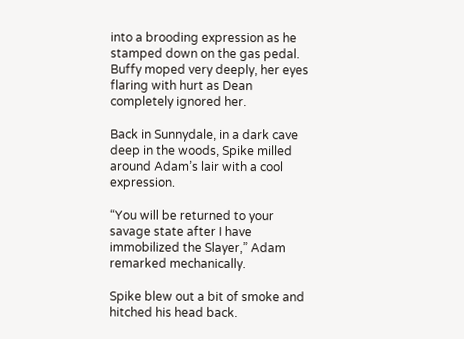into a brooding expression as he stamped down on the gas pedal. Buffy moped very deeply, her eyes flaring with hurt as Dean completely ignored her.

Back in Sunnydale, in a dark cave deep in the woods, Spike milled around Adam’s lair with a cool expression.

“You will be returned to your savage state after I have immobilized the Slayer,” Adam
remarked mechanically.

Spike blew out a bit of smoke and hitched his head back.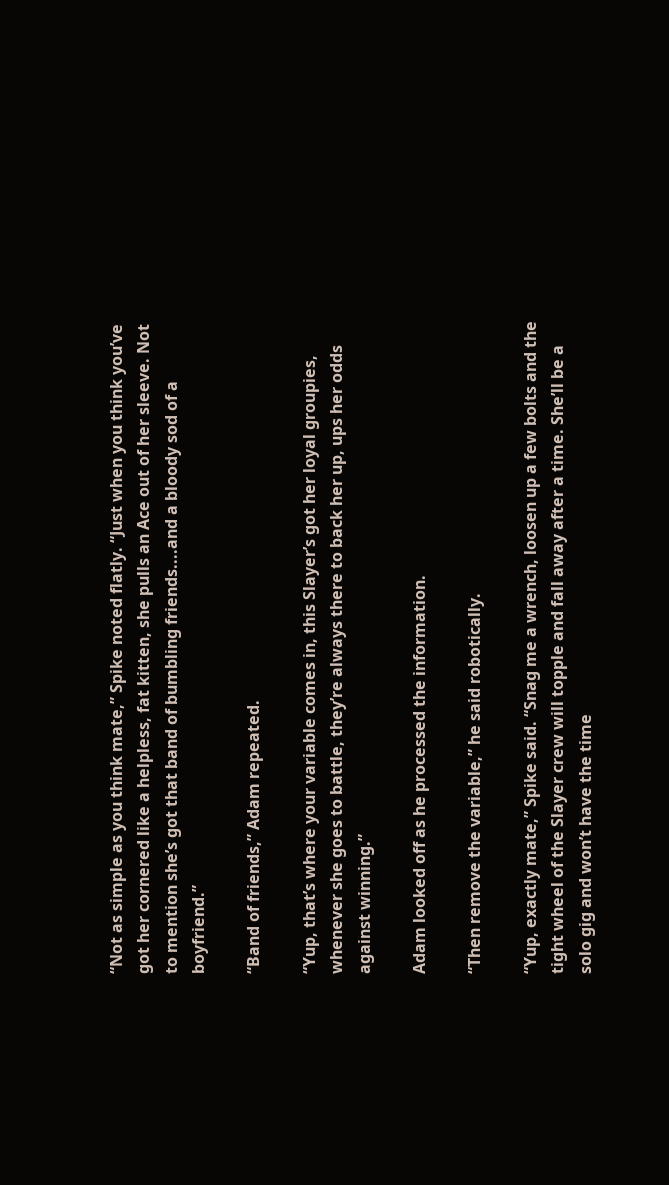“Not as simple as you think mate,” Spike noted flatly. “Just when you think you’ve got her cornered like a helpless, fat kitten, she pulls an Ace out of her sleeve. Not to mention she’s got that band of bumbling friends....and a bloody sod of a boyfriend.”

“Band of friends,” Adam repeated.

“Yup, that’s where your variable comes in, this Slayer’s got her loyal groupies, whenever she goes to battle, they’re always there to back her up, ups her odds against winning.”

Adam looked off as he processed the information.

“Then remove the variable,” he said robotically.

“Yup, exactly mate,” Spike said. “Snag me a wrench, loosen up a few bolts and the tight wheel of the Slayer crew will topple and fall away after a time. She’ll be a solo gig and won’t have the time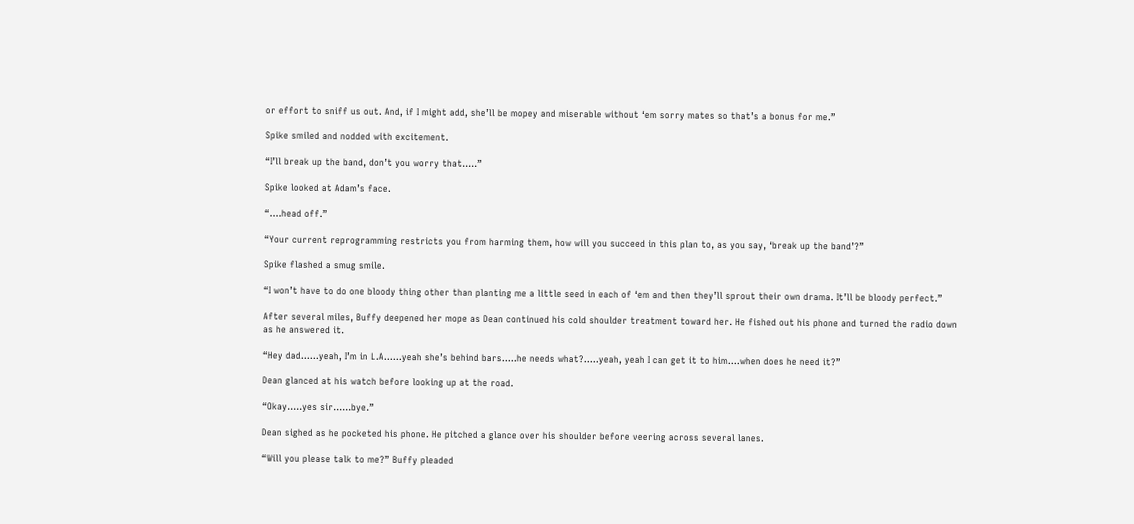or effort to sniff us out. And, if I might add, she’ll be mopey and miserable without ‘em sorry mates so that’s a bonus for me.”

Spike smiled and nodded with excitement.

“I’ll break up the band, don’t you worry that.....”

Spike looked at Adam’s face.

“....head off.”

“Your current reprogramming restricts you from harming them, how will you succeed in this plan to, as you say, ‘break up the band’?”

Spike flashed a smug smile.

“I won’t have to do one bloody thing other than planting me a little seed in each of ‘em and then they’ll sprout their own drama. It’ll be bloody perfect.”

After several miles, Buffy deepened her mope as Dean continued his cold shoulder treatment toward her. He fished out his phone and turned the radio down as he answered it.

“Hey dad......yeah, I’m in L.A......yeah she’s behind bars.....he needs what?.....yeah, yeah I can get it to him....when does he need it?”

Dean glanced at his watch before looking up at the road.

“Okay.....yes sir......bye.”

Dean sighed as he pocketed his phone. He pitched a glance over his shoulder before veering across several lanes.

“Will you please talk to me?” Buffy pleaded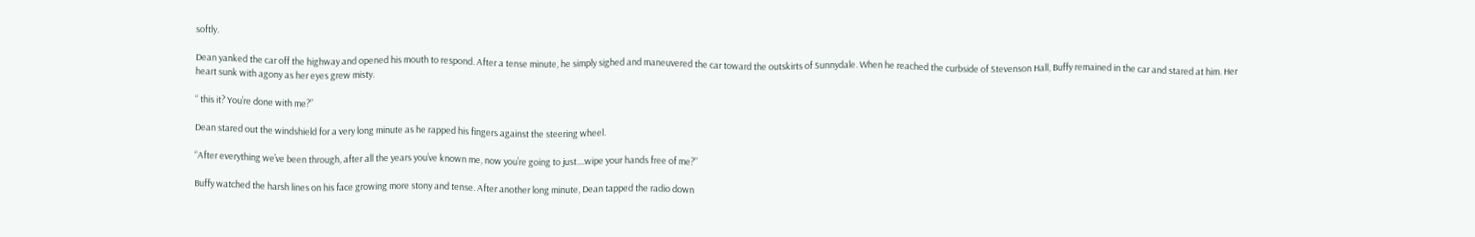softly.

Dean yanked the car off the highway and opened his mouth to respond. After a tense minute, he simply sighed and maneuvered the car toward the outskirts of Sunnydale. When he reached the curbside of Stevenson Hall, Buffy remained in the car and stared at him. Her heart sunk with agony as her eyes grew misty.

“ this it? You’re done with me?”

Dean stared out the windshield for a very long minute as he rapped his fingers against the steering wheel.

“After everything we’ve been through, after all the years you’ve known me, now you’re going to just....wipe your hands free of me?”

Buffy watched the harsh lines on his face growing more stony and tense. After another long minute, Dean tapped the radio down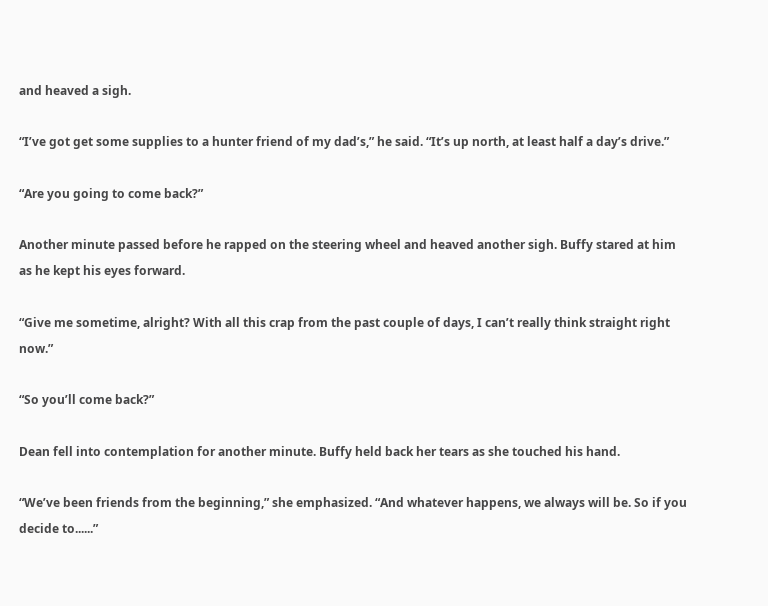and heaved a sigh.

“I’ve got get some supplies to a hunter friend of my dad’s,” he said. “It’s up north, at least half a day’s drive.”

“Are you going to come back?”

Another minute passed before he rapped on the steering wheel and heaved another sigh. Buffy stared at him as he kept his eyes forward.

“Give me sometime, alright? With all this crap from the past couple of days, I can’t really think straight right now.”

“So you’ll come back?”

Dean fell into contemplation for another minute. Buffy held back her tears as she touched his hand.

“We’ve been friends from the beginning,” she emphasized. “And whatever happens, we always will be. So if you decide to......”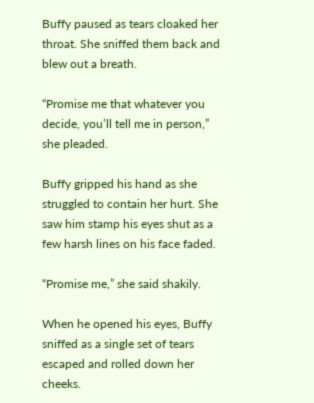Buffy paused as tears cloaked her throat. She sniffed them back and blew out a breath.

“Promise me that whatever you decide, you’ll tell me in person,” she pleaded.

Buffy gripped his hand as she struggled to contain her hurt. She saw him stamp his eyes shut as a few harsh lines on his face faded.

“Promise me,” she said shakily.

When he opened his eyes, Buffy sniffed as a single set of tears escaped and rolled down her cheeks.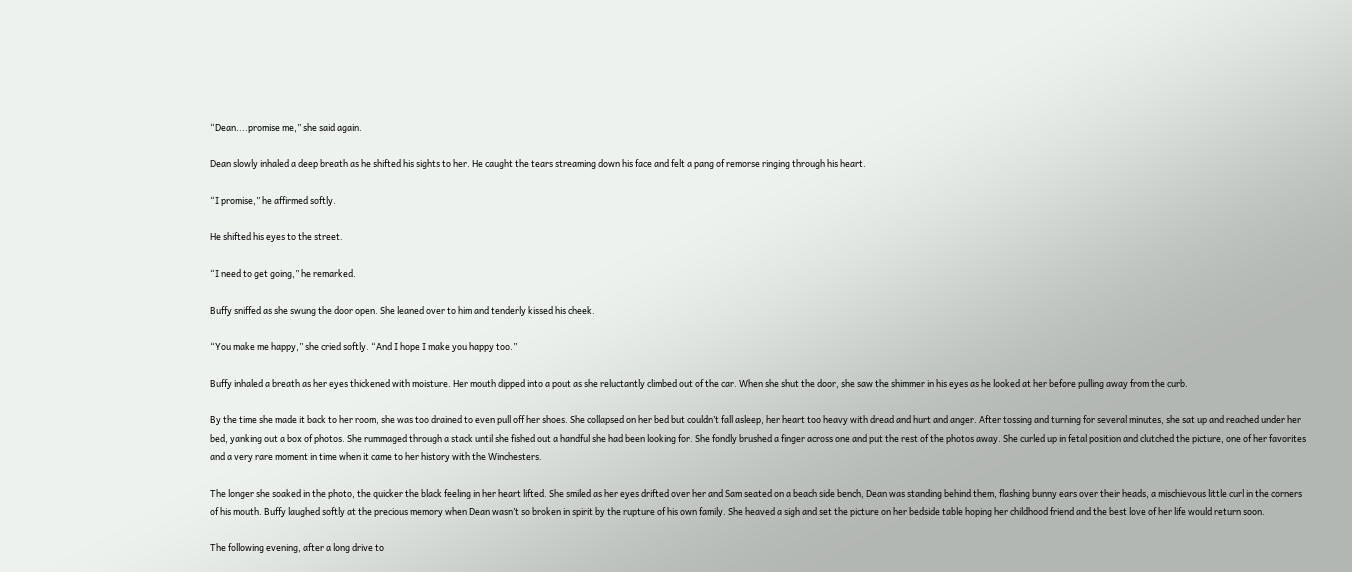“Dean....promise me,” she said again.

Dean slowly inhaled a deep breath as he shifted his sights to her. He caught the tears streaming down his face and felt a pang of remorse ringing through his heart.

“I promise,” he affirmed softly.

He shifted his eyes to the street.

“I need to get going,” he remarked.

Buffy sniffed as she swung the door open. She leaned over to him and tenderly kissed his cheek.

“You make me happy,” she cried softly. “And I hope I make you happy too.”

Buffy inhaled a breath as her eyes thickened with moisture. Her mouth dipped into a pout as she reluctantly climbed out of the car. When she shut the door, she saw the shimmer in his eyes as he looked at her before pulling away from the curb.

By the time she made it back to her room, she was too drained to even pull off her shoes. She collapsed on her bed but couldn’t fall asleep, her heart too heavy with dread and hurt and anger. After tossing and turning for several minutes, she sat up and reached under her bed, yanking out a box of photos. She rummaged through a stack until she fished out a handful she had been looking for. She fondly brushed a finger across one and put the rest of the photos away. She curled up in fetal position and clutched the picture, one of her favorites and a very rare moment in time when it came to her history with the Winchesters.

The longer she soaked in the photo, the quicker the black feeling in her heart lifted. She smiled as her eyes drifted over her and Sam seated on a beach side bench, Dean was standing behind them, flashing bunny ears over their heads, a mischievous little curl in the corners of his mouth. Buffy laughed softly at the precious memory when Dean wasn’t so broken in spirit by the rupture of his own family. She heaved a sigh and set the picture on her bedside table hoping her childhood friend and the best love of her life would return soon.

The following evening, after a long drive to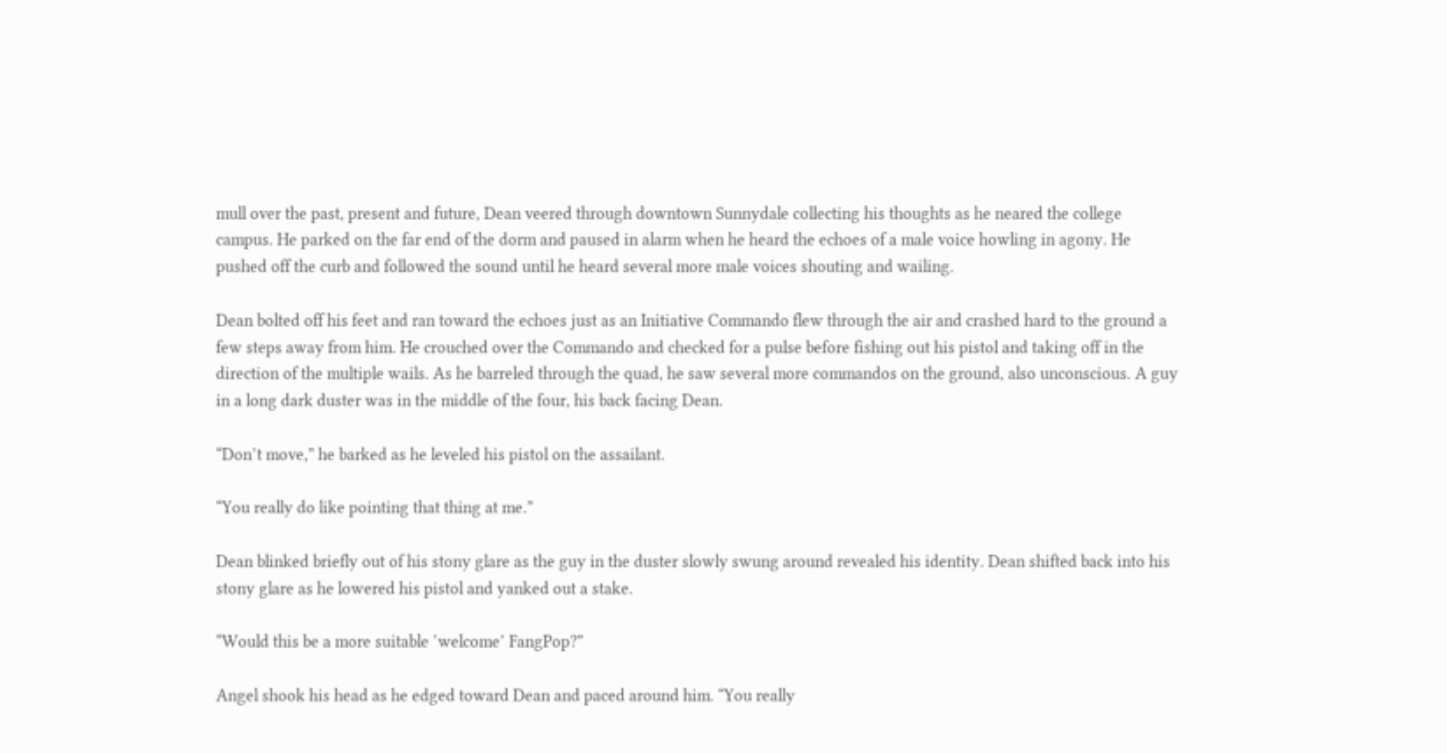mull over the past, present and future, Dean veered through downtown Sunnydale collecting his thoughts as he neared the college campus. He parked on the far end of the dorm and paused in alarm when he heard the echoes of a male voice howling in agony. He pushed off the curb and followed the sound until he heard several more male voices shouting and wailing.

Dean bolted off his feet and ran toward the echoes just as an Initiative Commando flew through the air and crashed hard to the ground a few steps away from him. He crouched over the Commando and checked for a pulse before fishing out his pistol and taking off in the direction of the multiple wails. As he barreled through the quad, he saw several more commandos on the ground, also unconscious. A guy in a long dark duster was in the middle of the four, his back facing Dean.

“Don’t move,” he barked as he leveled his pistol on the assailant.

“You really do like pointing that thing at me.”

Dean blinked briefly out of his stony glare as the guy in the duster slowly swung around revealed his identity. Dean shifted back into his stony glare as he lowered his pistol and yanked out a stake.

“Would this be a more suitable ‘welcome’ FangPop?”

Angel shook his head as he edged toward Dean and paced around him. “You really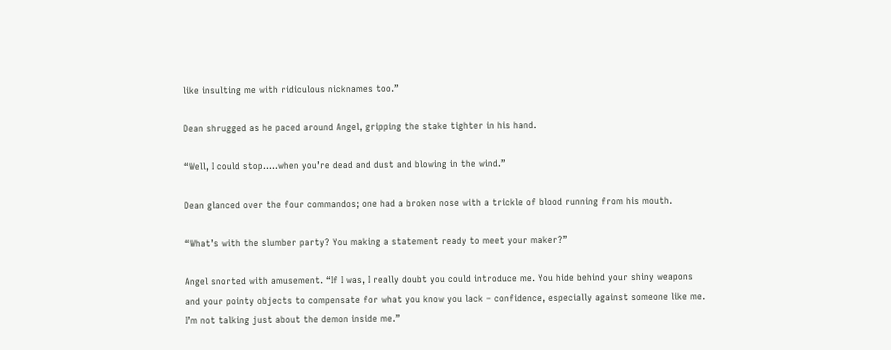like insulting me with ridiculous nicknames too.”

Dean shrugged as he paced around Angel, gripping the stake tighter in his hand.

“Well, I could stop.....when you’re dead and dust and blowing in the wind.”

Dean glanced over the four commandos; one had a broken nose with a trickle of blood running from his mouth.

“What’s with the slumber party? You making a statement ready to meet your maker?”

Angel snorted with amusement. “If I was, I really doubt you could introduce me. You hide behind your shiny weapons and your pointy objects to compensate for what you know you lack – confidence, especially against someone like me. I’m not talking just about the demon inside me.”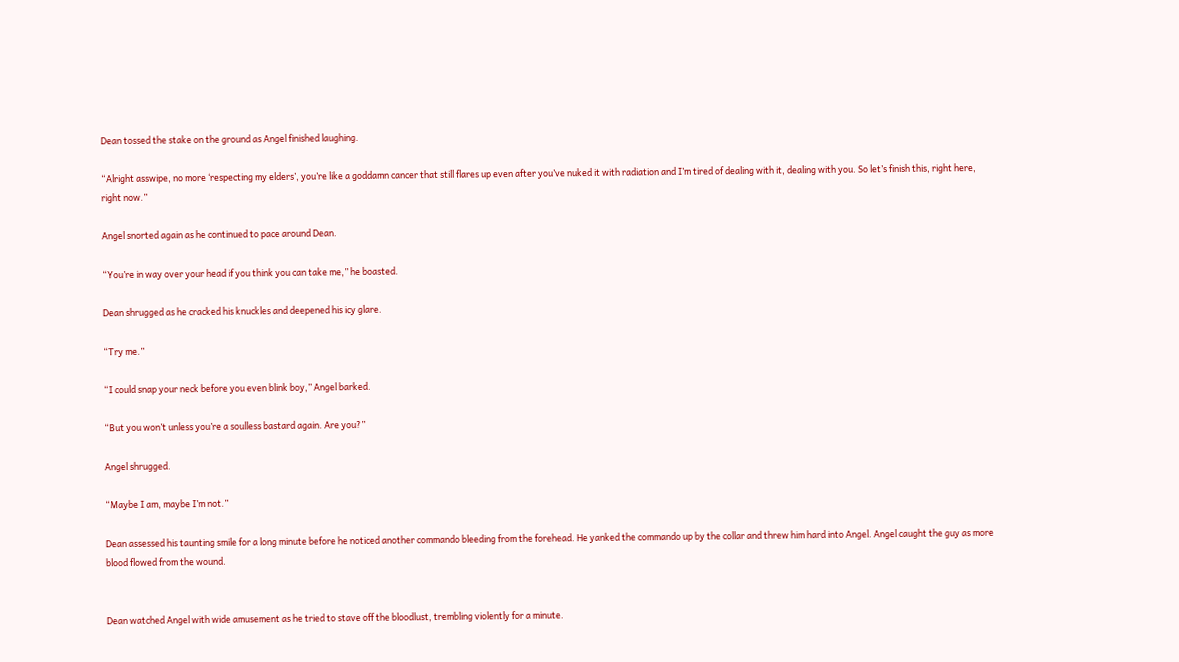Dean tossed the stake on the ground as Angel finished laughing.

“Alright asswipe, no more ‘respecting my elders’, you’re like a goddamn cancer that still flares up even after you’ve nuked it with radiation and I’m tired of dealing with it, dealing with you. So let’s finish this, right here, right now.”

Angel snorted again as he continued to pace around Dean.

“You’re in way over your head if you think you can take me,” he boasted.

Dean shrugged as he cracked his knuckles and deepened his icy glare.

“Try me.”

“I could snap your neck before you even blink boy,” Angel barked.

“But you won’t unless you’re a soulless bastard again. Are you?”

Angel shrugged.

“Maybe I am, maybe I’m not.”

Dean assessed his taunting smile for a long minute before he noticed another commando bleeding from the forehead. He yanked the commando up by the collar and threw him hard into Angel. Angel caught the guy as more blood flowed from the wound.


Dean watched Angel with wide amusement as he tried to stave off the bloodlust, trembling violently for a minute.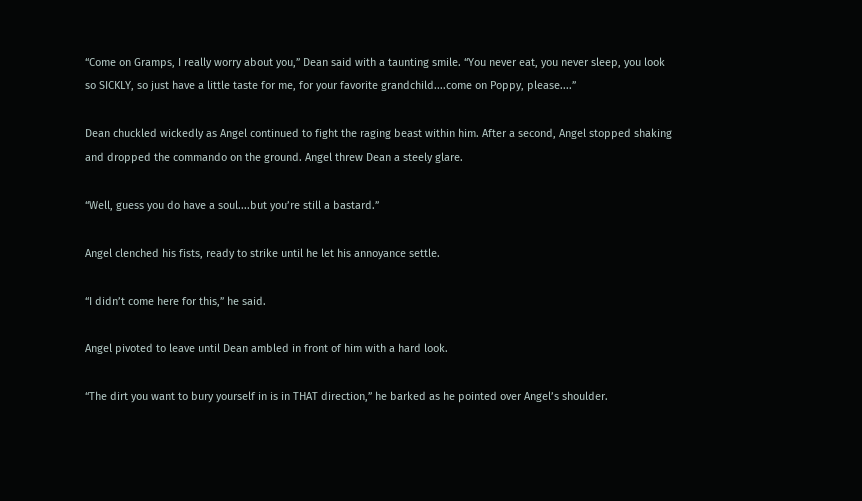“Come on Gramps, I really worry about you,” Dean said with a taunting smile. “You never eat, you never sleep, you look so SICKLY, so just have a little taste for me, for your favorite grandchild....come on Poppy, please....”

Dean chuckled wickedly as Angel continued to fight the raging beast within him. After a second, Angel stopped shaking and dropped the commando on the ground. Angel threw Dean a steely glare.

“Well, guess you do have a soul....but you’re still a bastard.”

Angel clenched his fists, ready to strike until he let his annoyance settle.

“I didn’t come here for this,” he said.

Angel pivoted to leave until Dean ambled in front of him with a hard look.

“The dirt you want to bury yourself in is in THAT direction,” he barked as he pointed over Angel’s shoulder.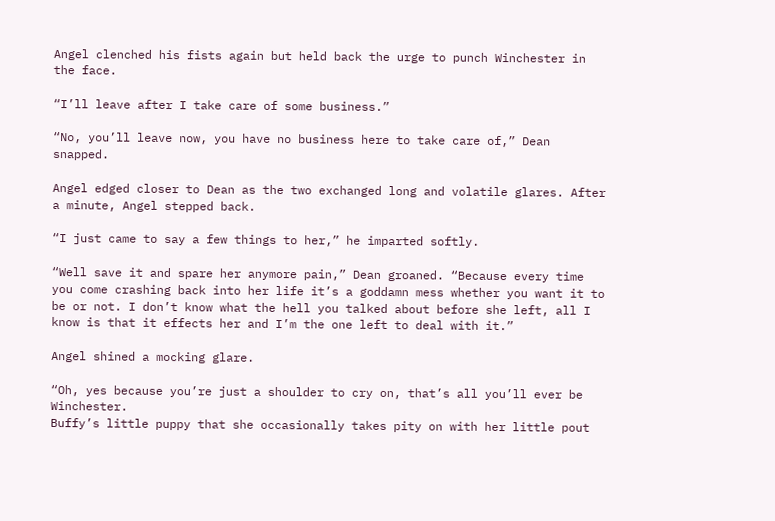Angel clenched his fists again but held back the urge to punch Winchester in the face.

“I’ll leave after I take care of some business.”

“No, you’ll leave now, you have no business here to take care of,” Dean snapped.

Angel edged closer to Dean as the two exchanged long and volatile glares. After a minute, Angel stepped back.

“I just came to say a few things to her,” he imparted softly.

“Well save it and spare her anymore pain,” Dean groaned. “Because every time you come crashing back into her life it’s a goddamn mess whether you want it to be or not. I don’t know what the hell you talked about before she left, all I know is that it effects her and I’m the one left to deal with it.”

Angel shined a mocking glare.

“Oh, yes because you’re just a shoulder to cry on, that’s all you’ll ever be Winchester.
Buffy’s little puppy that she occasionally takes pity on with her little pout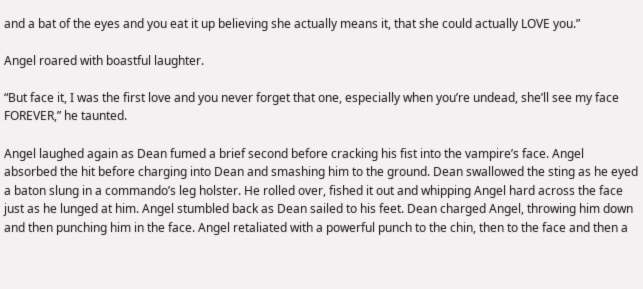and a bat of the eyes and you eat it up believing she actually means it, that she could actually LOVE you.”

Angel roared with boastful laughter.

“But face it, I was the first love and you never forget that one, especially when you’re undead, she’ll see my face FOREVER,” he taunted.

Angel laughed again as Dean fumed a brief second before cracking his fist into the vampire’s face. Angel absorbed the hit before charging into Dean and smashing him to the ground. Dean swallowed the sting as he eyed a baton slung in a commando’s leg holster. He rolled over, fished it out and whipping Angel hard across the face just as he lunged at him. Angel stumbled back as Dean sailed to his feet. Dean charged Angel, throwing him down and then punching him in the face. Angel retaliated with a powerful punch to the chin, then to the face and then a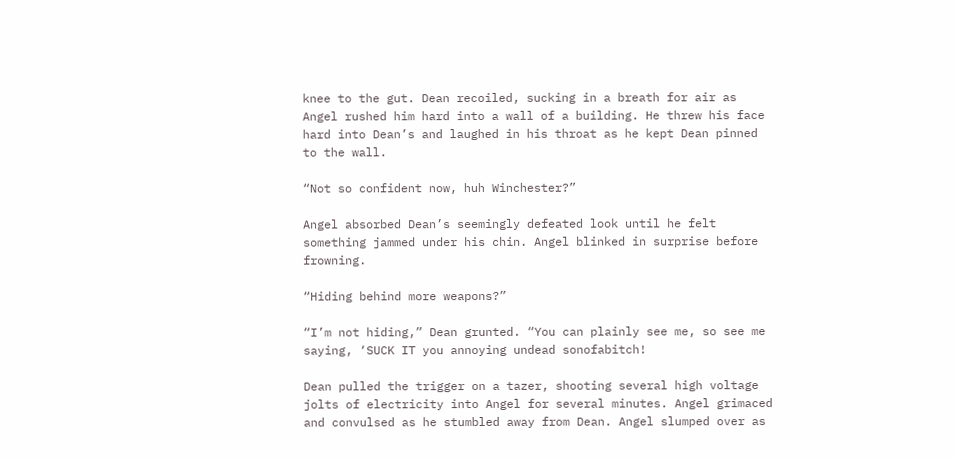knee to the gut. Dean recoiled, sucking in a breath for air as Angel rushed him hard into a wall of a building. He threw his face hard into Dean’s and laughed in his throat as he kept Dean pinned to the wall.

“Not so confident now, huh Winchester?”

Angel absorbed Dean’s seemingly defeated look until he felt something jammed under his chin. Angel blinked in surprise before frowning.

“Hiding behind more weapons?”

“I’m not hiding,” Dean grunted. “You can plainly see me, so see me saying, ‘SUCK IT you annoying undead sonofabitch!

Dean pulled the trigger on a tazer, shooting several high voltage jolts of electricity into Angel for several minutes. Angel grimaced and convulsed as he stumbled away from Dean. Angel slumped over as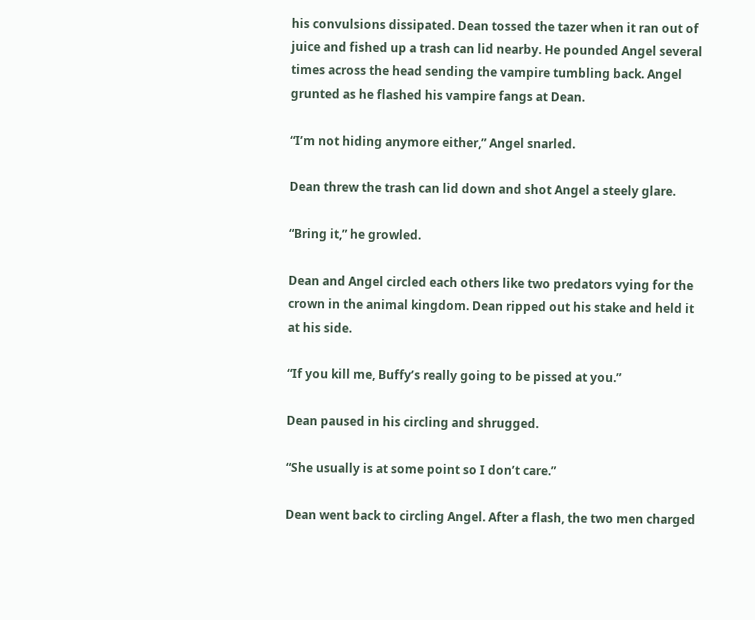his convulsions dissipated. Dean tossed the tazer when it ran out of juice and fished up a trash can lid nearby. He pounded Angel several times across the head sending the vampire tumbling back. Angel grunted as he flashed his vampire fangs at Dean.

“I’m not hiding anymore either,” Angel snarled.

Dean threw the trash can lid down and shot Angel a steely glare.

“Bring it,” he growled.

Dean and Angel circled each others like two predators vying for the crown in the animal kingdom. Dean ripped out his stake and held it at his side.

“If you kill me, Buffy’s really going to be pissed at you.”

Dean paused in his circling and shrugged.

“She usually is at some point so I don’t care.”

Dean went back to circling Angel. After a flash, the two men charged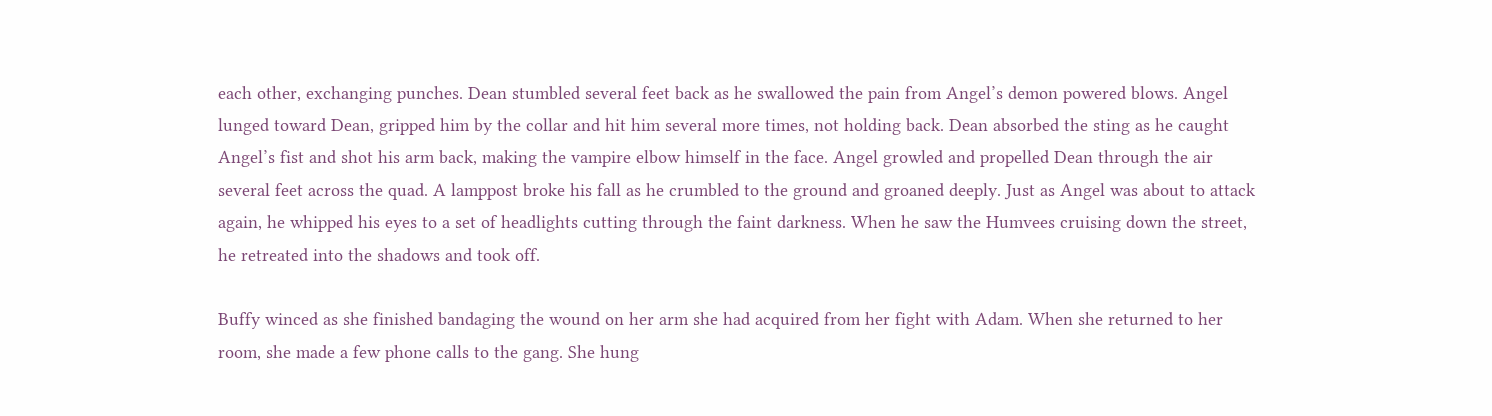each other, exchanging punches. Dean stumbled several feet back as he swallowed the pain from Angel’s demon powered blows. Angel lunged toward Dean, gripped him by the collar and hit him several more times, not holding back. Dean absorbed the sting as he caught Angel’s fist and shot his arm back, making the vampire elbow himself in the face. Angel growled and propelled Dean through the air several feet across the quad. A lamppost broke his fall as he crumbled to the ground and groaned deeply. Just as Angel was about to attack again, he whipped his eyes to a set of headlights cutting through the faint darkness. When he saw the Humvees cruising down the street, he retreated into the shadows and took off.

Buffy winced as she finished bandaging the wound on her arm she had acquired from her fight with Adam. When she returned to her room, she made a few phone calls to the gang. She hung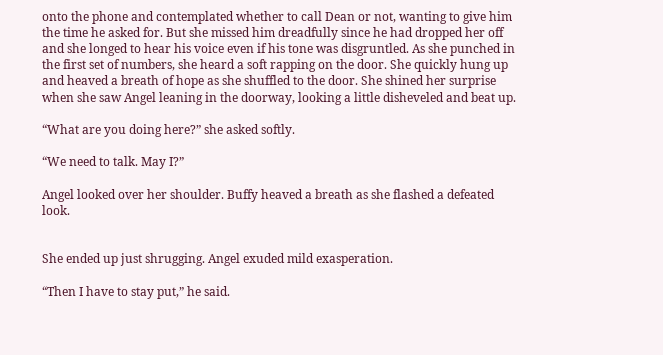onto the phone and contemplated whether to call Dean or not, wanting to give him the time he asked for. But she missed him dreadfully since he had dropped her off and she longed to hear his voice even if his tone was disgruntled. As she punched in the first set of numbers, she heard a soft rapping on the door. She quickly hung up and heaved a breath of hope as she shuffled to the door. She shined her surprise when she saw Angel leaning in the doorway, looking a little disheveled and beat up.

“What are you doing here?” she asked softly.

“We need to talk. May I?”

Angel looked over her shoulder. Buffy heaved a breath as she flashed a defeated look.


She ended up just shrugging. Angel exuded mild exasperation.

“Then I have to stay put,” he said.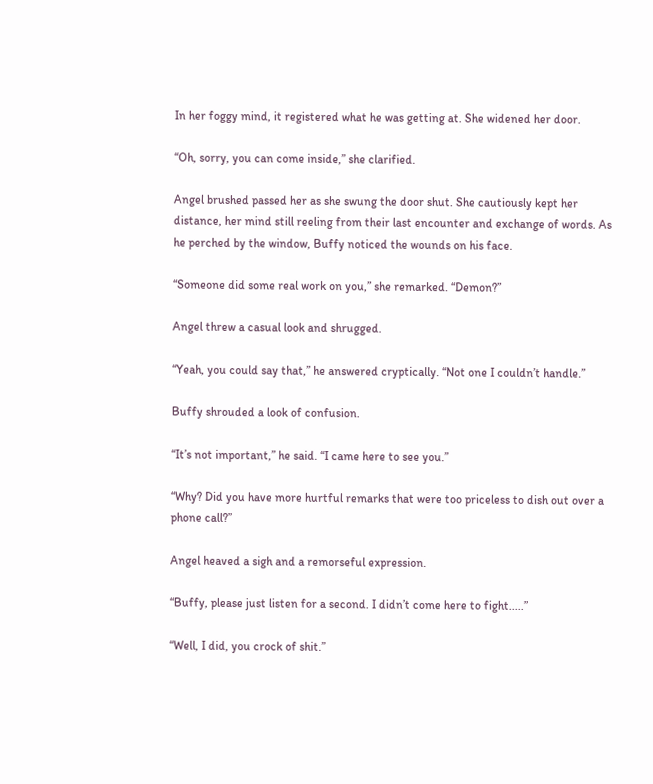In her foggy mind, it registered what he was getting at. She widened her door.

“Oh, sorry, you can come inside,” she clarified.

Angel brushed passed her as she swung the door shut. She cautiously kept her distance, her mind still reeling from their last encounter and exchange of words. As he perched by the window, Buffy noticed the wounds on his face.

“Someone did some real work on you,” she remarked. “Demon?”

Angel threw a casual look and shrugged.

“Yeah, you could say that,” he answered cryptically. “Not one I couldn’t handle.”

Buffy shrouded a look of confusion.

“It’s not important,” he said. “I came here to see you.”

“Why? Did you have more hurtful remarks that were too priceless to dish out over a phone call?”

Angel heaved a sigh and a remorseful expression.

“Buffy, please just listen for a second. I didn’t come here to fight.....”

“Well, I did, you crock of shit.”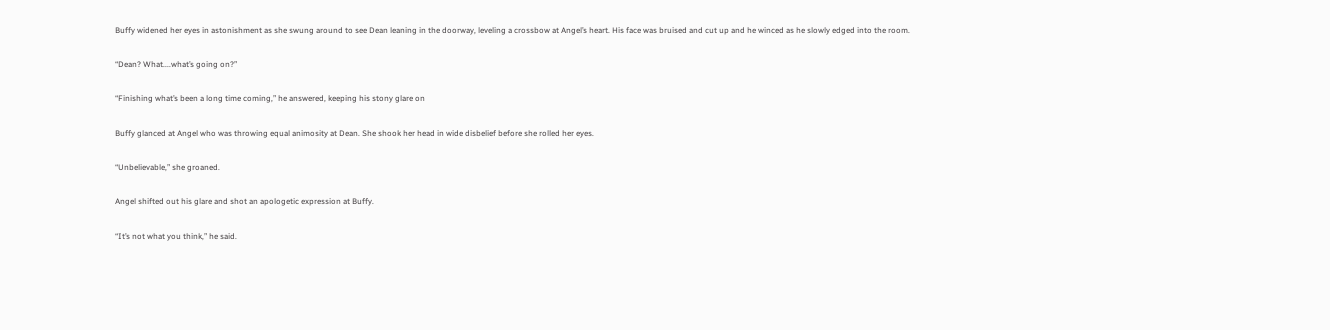Buffy widened her eyes in astonishment as she swung around to see Dean leaning in the doorway, leveling a crossbow at Angel’s heart. His face was bruised and cut up and he winced as he slowly edged into the room.

“Dean? What....what’s going on?”

“Finishing what’s been a long time coming,” he answered, keeping his stony glare on

Buffy glanced at Angel who was throwing equal animosity at Dean. She shook her head in wide disbelief before she rolled her eyes.

“Unbelievable,” she groaned.

Angel shifted out his glare and shot an apologetic expression at Buffy.

“It’s not what you think,” he said.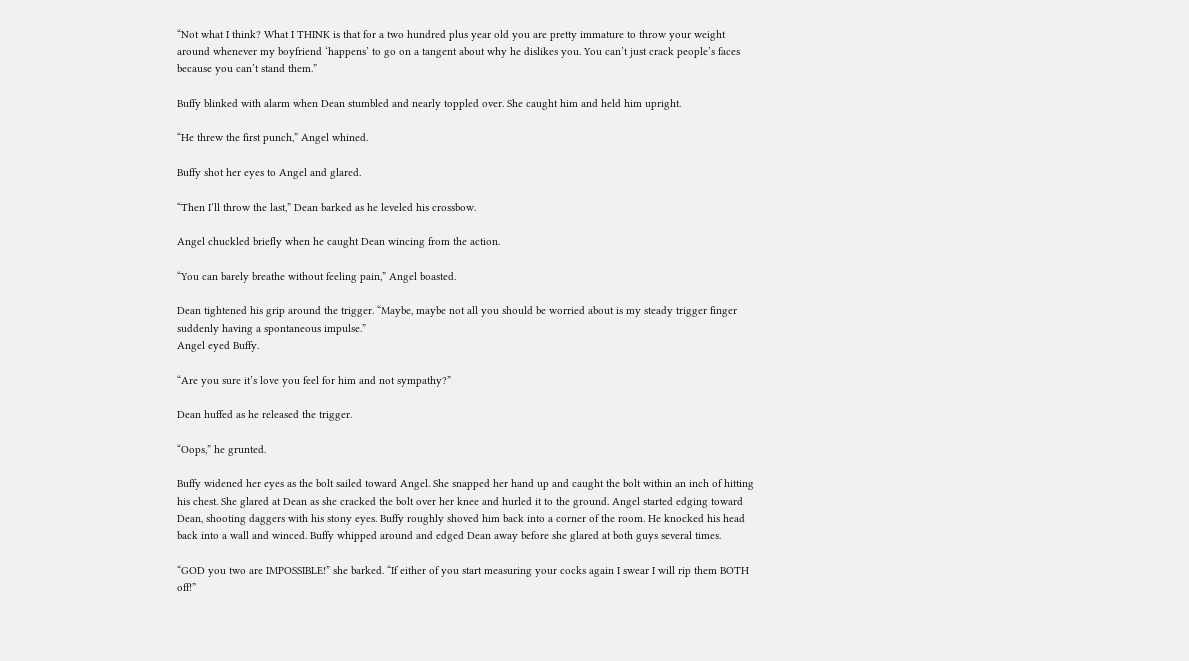“Not what I think? What I THINK is that for a two hundred plus year old you are pretty immature to throw your weight around whenever my boyfriend ‘happens’ to go on a tangent about why he dislikes you. You can’t just crack people’s faces because you can’t stand them.”

Buffy blinked with alarm when Dean stumbled and nearly toppled over. She caught him and held him upright.

“He threw the first punch,” Angel whined.

Buffy shot her eyes to Angel and glared.

“Then I’ll throw the last,” Dean barked as he leveled his crossbow.

Angel chuckled briefly when he caught Dean wincing from the action.

“You can barely breathe without feeling pain,” Angel boasted.

Dean tightened his grip around the trigger. “Maybe, maybe not all you should be worried about is my steady trigger finger suddenly having a spontaneous impulse.”
Angel eyed Buffy.

“Are you sure it’s love you feel for him and not sympathy?”

Dean huffed as he released the trigger.

“Oops,” he grunted.

Buffy widened her eyes as the bolt sailed toward Angel. She snapped her hand up and caught the bolt within an inch of hitting his chest. She glared at Dean as she cracked the bolt over her knee and hurled it to the ground. Angel started edging toward Dean, shooting daggers with his stony eyes. Buffy roughly shoved him back into a corner of the room. He knocked his head back into a wall and winced. Buffy whipped around and edged Dean away before she glared at both guys several times.

“GOD you two are IMPOSSIBLE!” she barked. “If either of you start measuring your cocks again I swear I will rip them BOTH off!”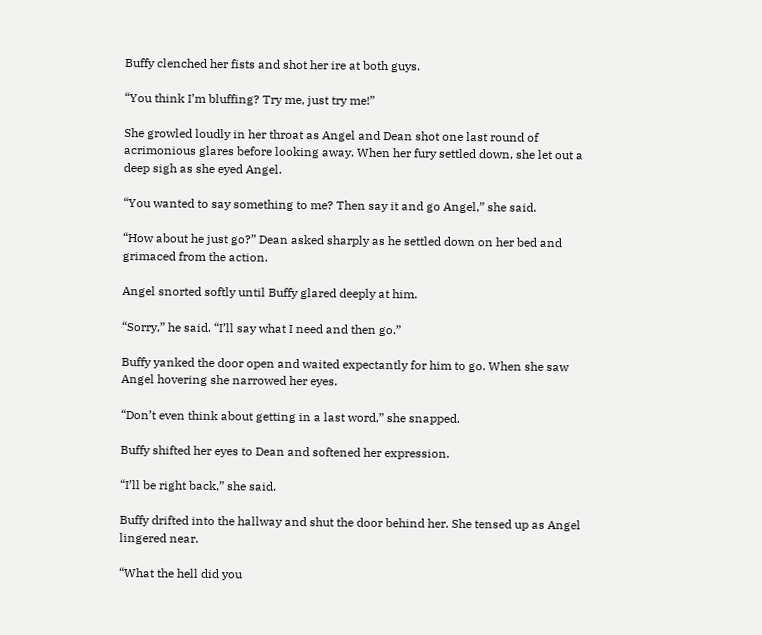Buffy clenched her fists and shot her ire at both guys.

“You think I’m bluffing? Try me, just try me!”

She growled loudly in her throat as Angel and Dean shot one last round of acrimonious glares before looking away. When her fury settled down, she let out a deep sigh as she eyed Angel.

“You wanted to say something to me? Then say it and go Angel,” she said.

“How about he just go?” Dean asked sharply as he settled down on her bed and grimaced from the action.

Angel snorted softly until Buffy glared deeply at him.

“Sorry,” he said. “I’ll say what I need and then go.”

Buffy yanked the door open and waited expectantly for him to go. When she saw Angel hovering she narrowed her eyes.

“Don’t even think about getting in a last word,” she snapped.

Buffy shifted her eyes to Dean and softened her expression.

“I’ll be right back,” she said.

Buffy drifted into the hallway and shut the door behind her. She tensed up as Angel lingered near.

“What the hell did you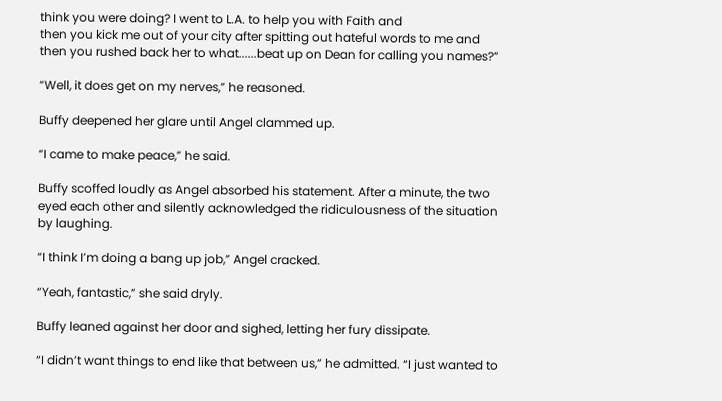think you were doing? I went to L.A. to help you with Faith and
then you kick me out of your city after spitting out hateful words to me and then you rushed back her to what......beat up on Dean for calling you names?”

“Well, it does get on my nerves,” he reasoned.

Buffy deepened her glare until Angel clammed up.

“I came to make peace,” he said.

Buffy scoffed loudly as Angel absorbed his statement. After a minute, the two eyed each other and silently acknowledged the ridiculousness of the situation by laughing.

“I think I’m doing a bang up job,” Angel cracked.

“Yeah, fantastic,” she said dryly.

Buffy leaned against her door and sighed, letting her fury dissipate.

“I didn’t want things to end like that between us,” he admitted. “I just wanted to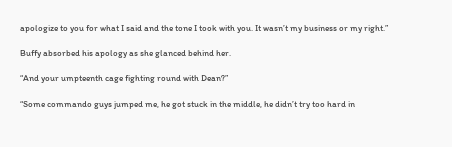apologize to you for what I said and the tone I took with you. It wasn’t my business or my right.”

Buffy absorbed his apology as she glanced behind her.

“And your umpteenth cage fighting round with Dean?”

“Some commando guys jumped me, he got stuck in the middle, he didn’t try too hard in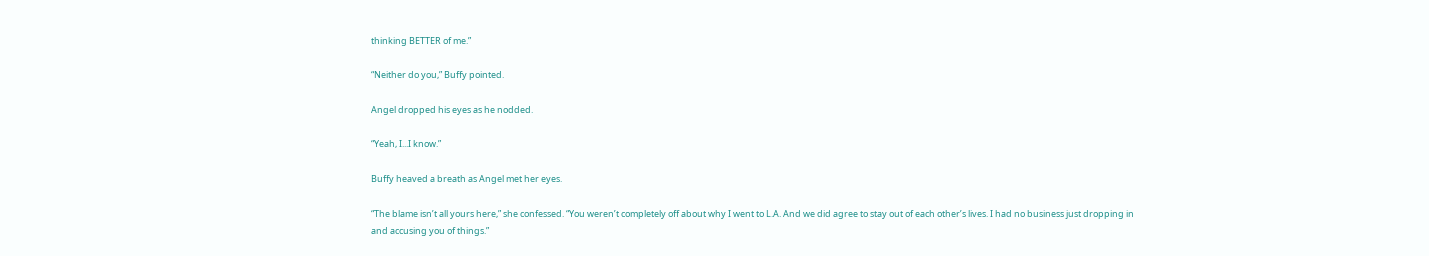thinking BETTER of me.”

“Neither do you,” Buffy pointed.

Angel dropped his eyes as he nodded.

“Yeah, I...I know.”

Buffy heaved a breath as Angel met her eyes.

“The blame isn’t all yours here,” she confessed. “You weren’t completely off about why I went to L.A. And we did agree to stay out of each other’s lives. I had no business just dropping in and accusing you of things.”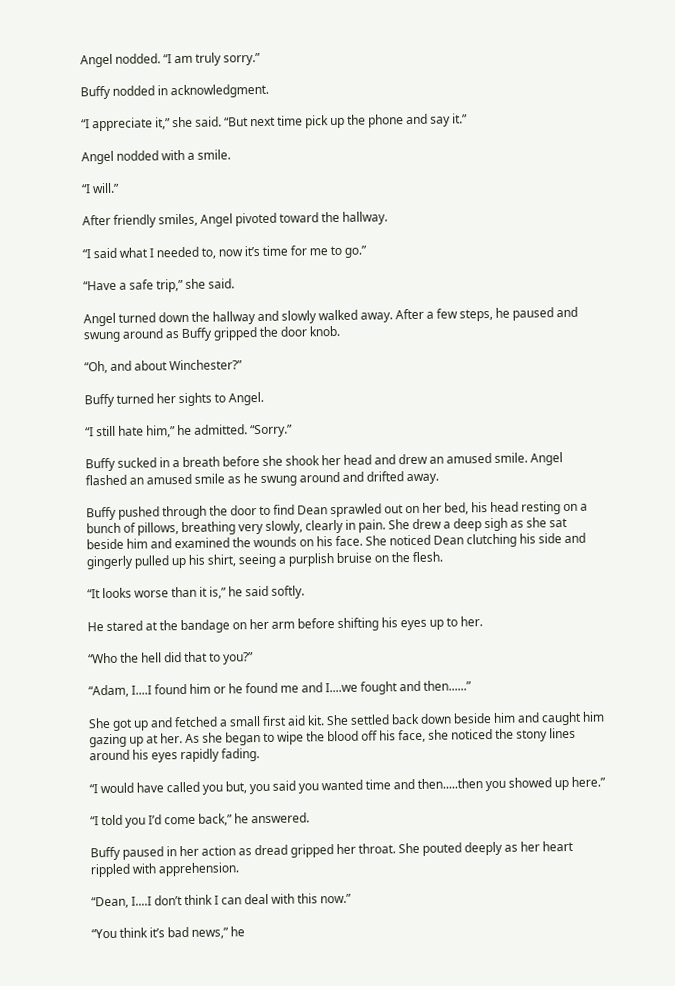Angel nodded. “I am truly sorry.”

Buffy nodded in acknowledgment.

“I appreciate it,” she said. “But next time pick up the phone and say it.”

Angel nodded with a smile.

“I will.”

After friendly smiles, Angel pivoted toward the hallway.

“I said what I needed to, now it’s time for me to go.”

“Have a safe trip,” she said.

Angel turned down the hallway and slowly walked away. After a few steps, he paused and swung around as Buffy gripped the door knob.

“Oh, and about Winchester?”

Buffy turned her sights to Angel.

“I still hate him,” he admitted. “Sorry.”

Buffy sucked in a breath before she shook her head and drew an amused smile. Angel flashed an amused smile as he swung around and drifted away.

Buffy pushed through the door to find Dean sprawled out on her bed, his head resting on a bunch of pillows, breathing very slowly, clearly in pain. She drew a deep sigh as she sat beside him and examined the wounds on his face. She noticed Dean clutching his side and gingerly pulled up his shirt, seeing a purplish bruise on the flesh.

“It looks worse than it is,” he said softly.

He stared at the bandage on her arm before shifting his eyes up to her.

“Who the hell did that to you?”

“Adam, I....I found him or he found me and I....we fought and then......”

She got up and fetched a small first aid kit. She settled back down beside him and caught him gazing up at her. As she began to wipe the blood off his face, she noticed the stony lines around his eyes rapidly fading.

“I would have called you but, you said you wanted time and then.....then you showed up here.”

“I told you I’d come back,” he answered.

Buffy paused in her action as dread gripped her throat. She pouted deeply as her heart rippled with apprehension.

“Dean, I....I don’t think I can deal with this now.”

“You think it’s bad news,” he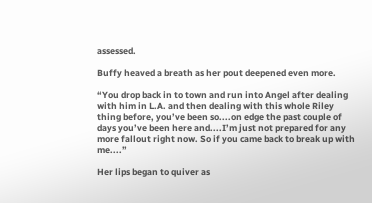assessed.

Buffy heaved a breath as her pout deepened even more.

“You drop back in to town and run into Angel after dealing with him in L.A. and then dealing with this whole Riley thing before, you’ve been so....on edge the past couple of days you’ve been here and....I’m just not prepared for any more fallout right now. So if you came back to break up with me....”

Her lips began to quiver as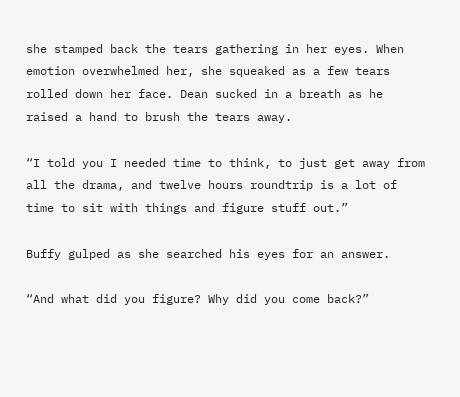she stamped back the tears gathering in her eyes. When emotion overwhelmed her, she squeaked as a few tears rolled down her face. Dean sucked in a breath as he raised a hand to brush the tears away.

“I told you I needed time to think, to just get away from all the drama, and twelve hours roundtrip is a lot of time to sit with things and figure stuff out.”

Buffy gulped as she searched his eyes for an answer.

“And what did you figure? Why did you come back?”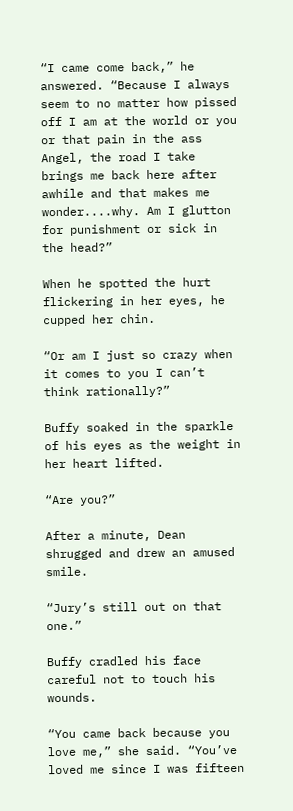“I came come back,” he answered. “Because I always seem to no matter how pissed off I am at the world or you or that pain in the ass Angel, the road I take brings me back here after awhile and that makes me wonder....why. Am I glutton for punishment or sick in the head?”

When he spotted the hurt flickering in her eyes, he cupped her chin.

“Or am I just so crazy when it comes to you I can’t think rationally?”

Buffy soaked in the sparkle of his eyes as the weight in her heart lifted.

“Are you?”

After a minute, Dean shrugged and drew an amused smile.

“Jury’s still out on that one.”

Buffy cradled his face careful not to touch his wounds.

“You came back because you love me,” she said. “You’ve loved me since I was fifteen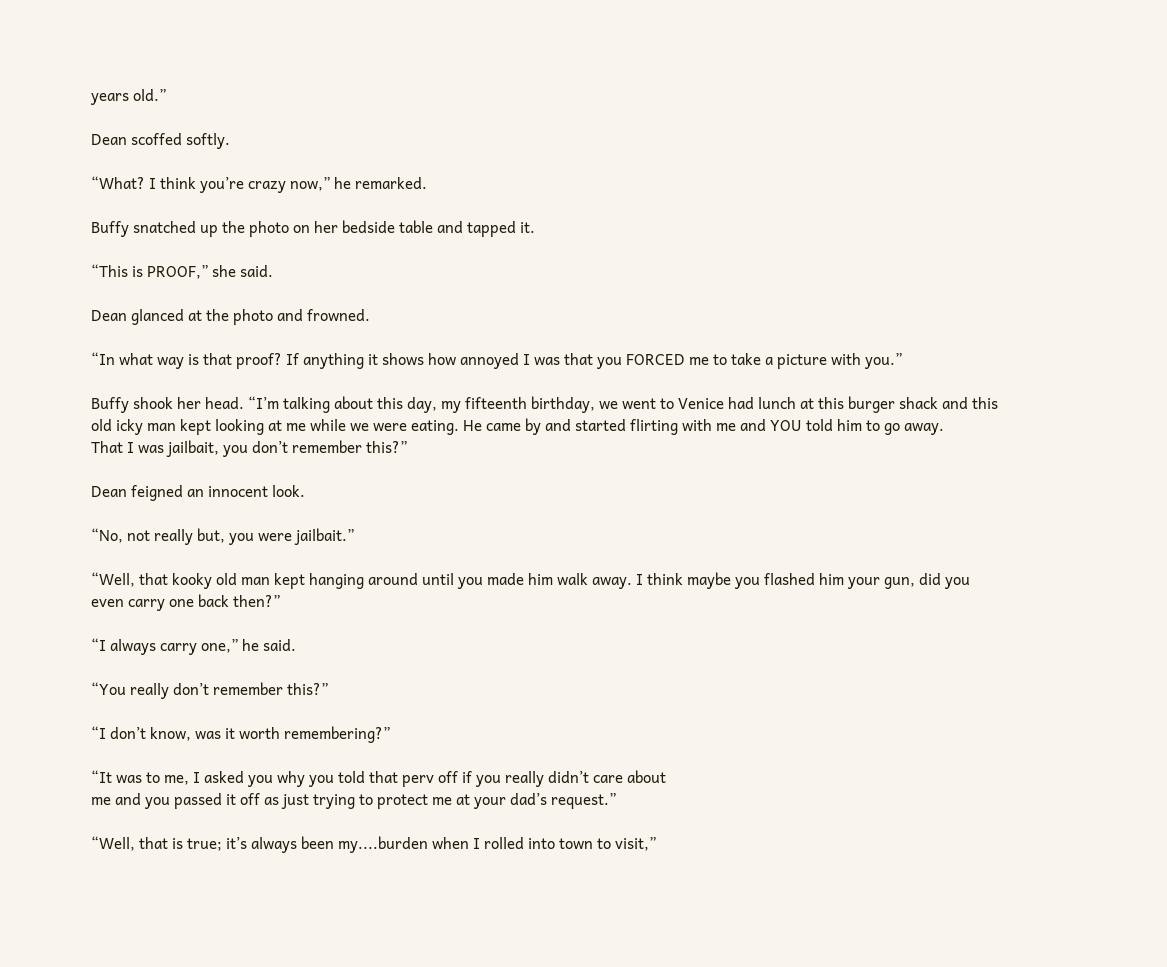years old.”

Dean scoffed softly.

“What? I think you’re crazy now,” he remarked.

Buffy snatched up the photo on her bedside table and tapped it.

“This is PROOF,” she said.

Dean glanced at the photo and frowned.

“In what way is that proof? If anything it shows how annoyed I was that you FORCED me to take a picture with you.”

Buffy shook her head. “I’m talking about this day, my fifteenth birthday, we went to Venice had lunch at this burger shack and this old icky man kept looking at me while we were eating. He came by and started flirting with me and YOU told him to go away.
That I was jailbait, you don’t remember this?”

Dean feigned an innocent look.

“No, not really but, you were jailbait.”

“Well, that kooky old man kept hanging around until you made him walk away. I think maybe you flashed him your gun, did you even carry one back then?”

“I always carry one,” he said.

“You really don’t remember this?”

“I don’t know, was it worth remembering?”

“It was to me, I asked you why you told that perv off if you really didn’t care about
me and you passed it off as just trying to protect me at your dad’s request.”

“Well, that is true; it’s always been my....burden when I rolled into town to visit,”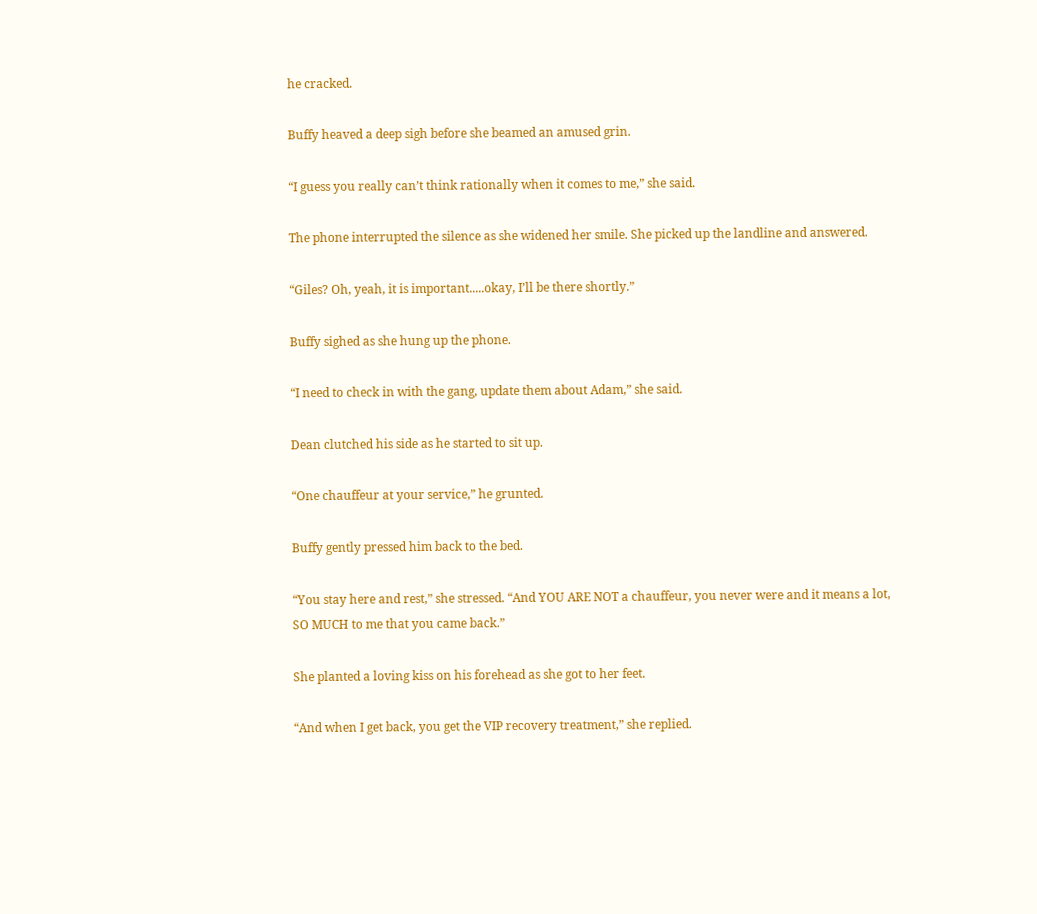he cracked.

Buffy heaved a deep sigh before she beamed an amused grin.

“I guess you really can’t think rationally when it comes to me,” she said.

The phone interrupted the silence as she widened her smile. She picked up the landline and answered.

“Giles? Oh, yeah, it is important.....okay, I’ll be there shortly.”

Buffy sighed as she hung up the phone.

“I need to check in with the gang, update them about Adam,” she said.

Dean clutched his side as he started to sit up.

“One chauffeur at your service,” he grunted.

Buffy gently pressed him back to the bed.

“You stay here and rest,” she stressed. “And YOU ARE NOT a chauffeur, you never were and it means a lot, SO MUCH to me that you came back.”

She planted a loving kiss on his forehead as she got to her feet.

“And when I get back, you get the VIP recovery treatment,” she replied.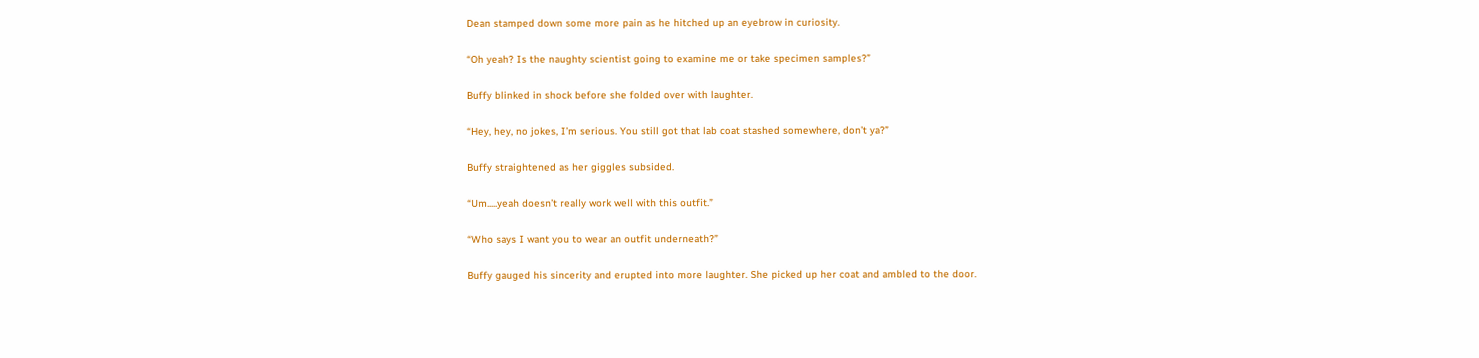Dean stamped down some more pain as he hitched up an eyebrow in curiosity.

“Oh yeah? Is the naughty scientist going to examine me or take specimen samples?”

Buffy blinked in shock before she folded over with laughter.

“Hey, hey, no jokes, I’m serious. You still got that lab coat stashed somewhere, don’t ya?”

Buffy straightened as her giggles subsided.

“Um.....yeah doesn’t really work well with this outfit.”

“Who says I want you to wear an outfit underneath?”

Buffy gauged his sincerity and erupted into more laughter. She picked up her coat and ambled to the door.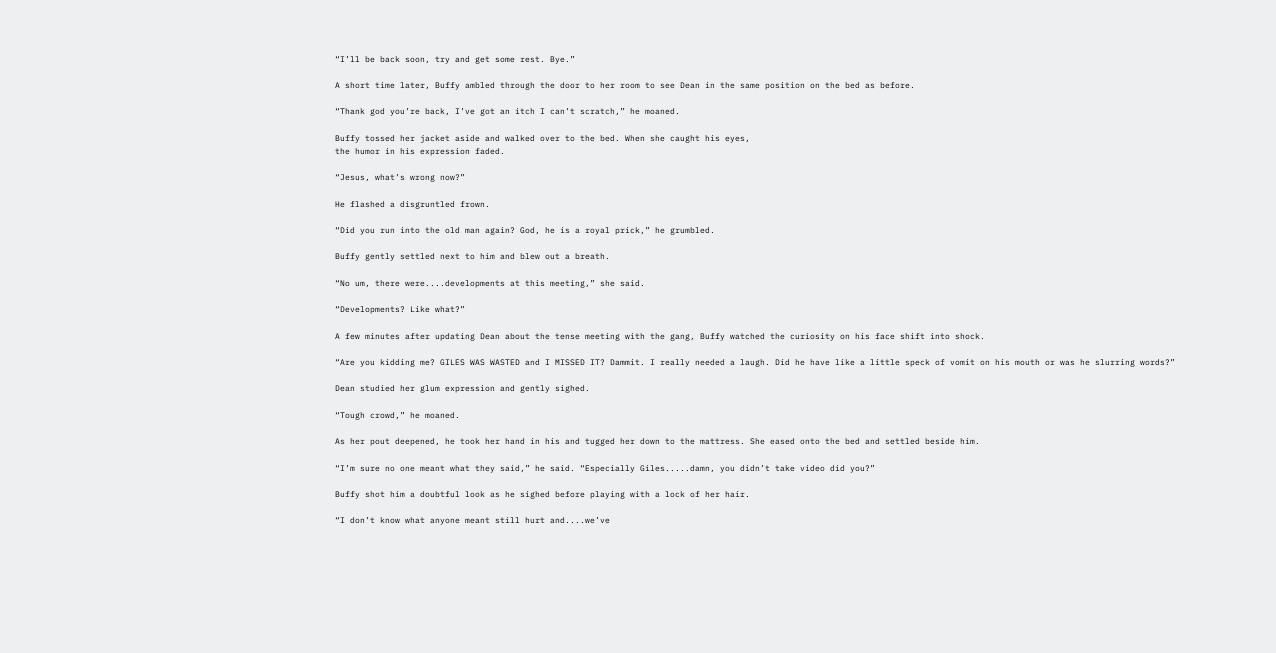“I’ll be back soon, try and get some rest. Bye.”

A short time later, Buffy ambled through the door to her room to see Dean in the same position on the bed as before.

“Thank god you’re back, I’ve got an itch I can’t scratch,” he moaned.

Buffy tossed her jacket aside and walked over to the bed. When she caught his eyes,
the humor in his expression faded.

“Jesus, what’s wrong now?”

He flashed a disgruntled frown.

“Did you run into the old man again? God, he is a royal prick,” he grumbled.

Buffy gently settled next to him and blew out a breath.

“No um, there were....developments at this meeting,” she said.

“Developments? Like what?”

A few minutes after updating Dean about the tense meeting with the gang, Buffy watched the curiosity on his face shift into shock.

“Are you kidding me? GILES WAS WASTED and I MISSED IT? Dammit. I really needed a laugh. Did he have like a little speck of vomit on his mouth or was he slurring words?”

Dean studied her glum expression and gently sighed.

“Tough crowd,” he moaned.

As her pout deepened, he took her hand in his and tugged her down to the mattress. She eased onto the bed and settled beside him.

“I’m sure no one meant what they said,” he said. “Especially Giles.....damn, you didn’t take video did you?”

Buffy shot him a doubtful look as he sighed before playing with a lock of her hair.

“I don’t know what anyone meant still hurt and....we’ve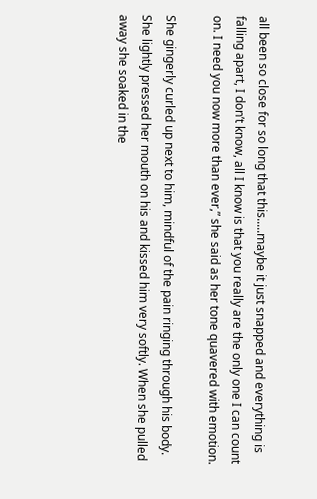all been so close for so long that this.....maybe it just snapped and everything is falling apart, I don’t know, all I know is that you really are the only one I can count on. I need you now more than ever,” she said as her tone quavered with emotion.

She gingerly curled up next to him, mindful of the pain ringing through his body. She lightly pressed her mouth on his and kissed him very softly. When she pulled away she soaked in the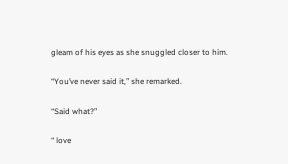gleam of his eyes as she snuggled closer to him.

“You’ve never said it,” she remarked.

“Said what?”

“ love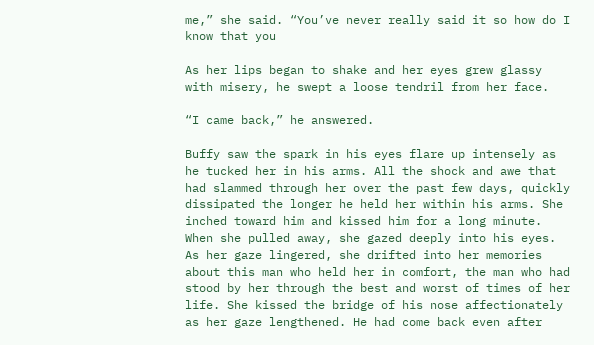me,” she said. “You’ve never really said it so how do I know that you

As her lips began to shake and her eyes grew glassy with misery, he swept a loose tendril from her face.

“I came back,” he answered.

Buffy saw the spark in his eyes flare up intensely as he tucked her in his arms. All the shock and awe that had slammed through her over the past few days, quickly dissipated the longer he held her within his arms. She inched toward him and kissed him for a long minute. When she pulled away, she gazed deeply into his eyes. As her gaze lingered, she drifted into her memories about this man who held her in comfort, the man who had stood by her through the best and worst of times of her life. She kissed the bridge of his nose affectionately as her gaze lengthened. He had come back even after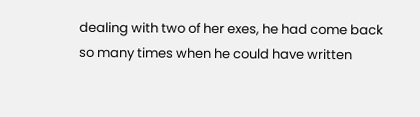dealing with two of her exes, he had come back so many times when he could have written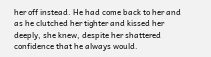her off instead. He had come back to her and as he clutched her tighter and kissed her deeply, she knew, despite her shattered confidence that he always would.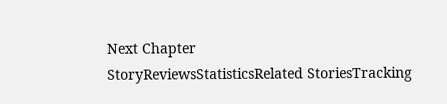Next Chapter
StoryReviewsStatisticsRelated StoriesTracking